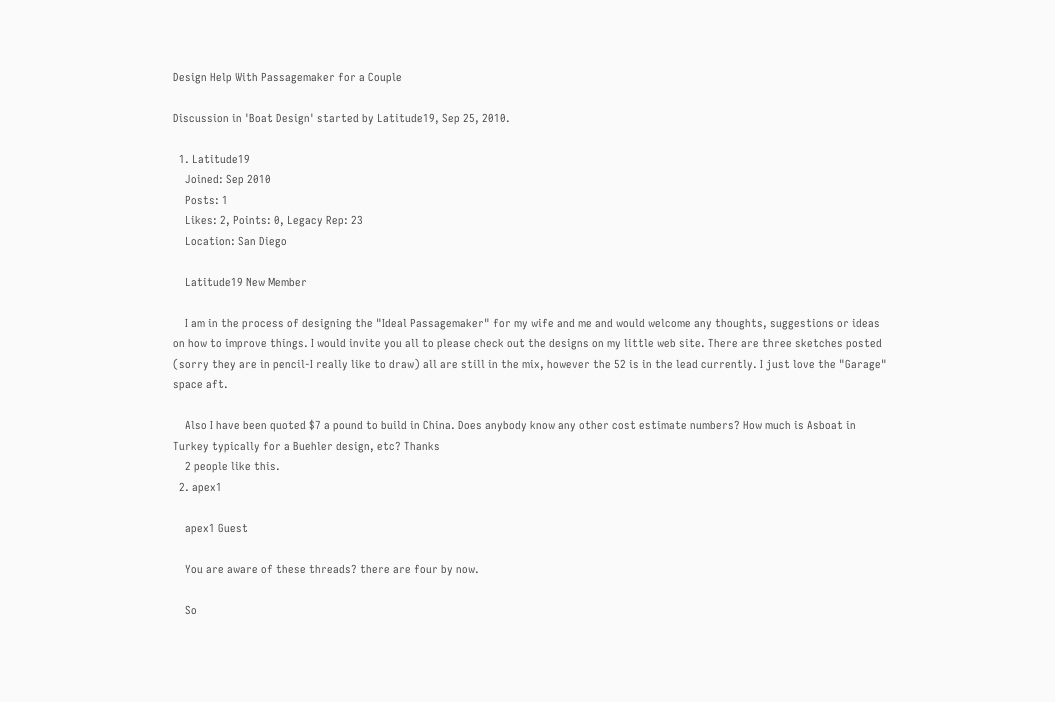Design Help With Passagemaker for a Couple

Discussion in 'Boat Design' started by Latitude19, Sep 25, 2010.

  1. Latitude19
    Joined: Sep 2010
    Posts: 1
    Likes: 2, Points: 0, Legacy Rep: 23
    Location: San Diego

    Latitude19 New Member

    I am in the process of designing the "Ideal Passagemaker" for my wife and me and would welcome any thoughts, suggestions or ideas on how to improve things. I would invite you all to please check out the designs on my little web site. There are three sketches posted (sorry they are in pencil-I really like to draw) all are still in the mix, however the 52 is in the lead currently. I just love the "Garage" space aft.

    Also I have been quoted $7 a pound to build in China. Does anybody know any other cost estimate numbers? How much is Asboat in Turkey typically for a Buehler design, etc? Thanks
    2 people like this.
  2. apex1

    apex1 Guest

    You are aware of these threads? there are four by now.

    So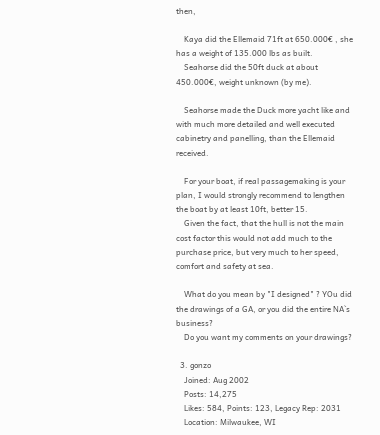then,

    Kaya did the Ellemaid 71ft at 650.000€ , she has a weight of 135.000 lbs as built.
    Seahorse did the 50ft duck at about 450.000€, weight unknown (by me).

    Seahorse made the Duck more yacht like and with much more detailed and well executed cabinetry and panelling, than the Ellemaid received.

    For your boat, if real passagemaking is your plan, I would strongly recommend to lengthen the boat by at least 10ft, better 15.
    Given the fact, that the hull is not the main cost factor this would not add much to the purchase price, but very much to her speed, comfort and safety at sea.

    What do you mean by "I designed" ? YOu did the drawings of a GA, or you did the entire NA`s business?
    Do you want my comments on your drawings?

  3. gonzo
    Joined: Aug 2002
    Posts: 14,275
    Likes: 584, Points: 123, Legacy Rep: 2031
    Location: Milwaukee, WI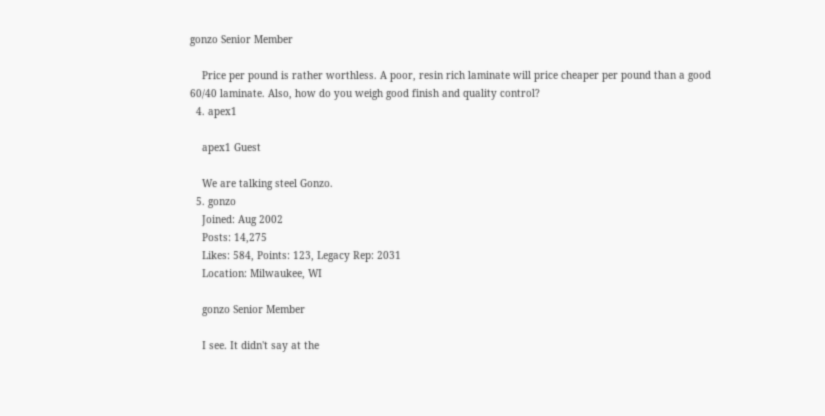gonzo Senior Member

    Price per pound is rather worthless. A poor, resin rich laminate will price cheaper per pound than a good 60/40 laminate. Also, how do you weigh good finish and quality control?
  4. apex1

    apex1 Guest

    We are talking steel Gonzo.
  5. gonzo
    Joined: Aug 2002
    Posts: 14,275
    Likes: 584, Points: 123, Legacy Rep: 2031
    Location: Milwaukee, WI

    gonzo Senior Member

    I see. It didn't say at the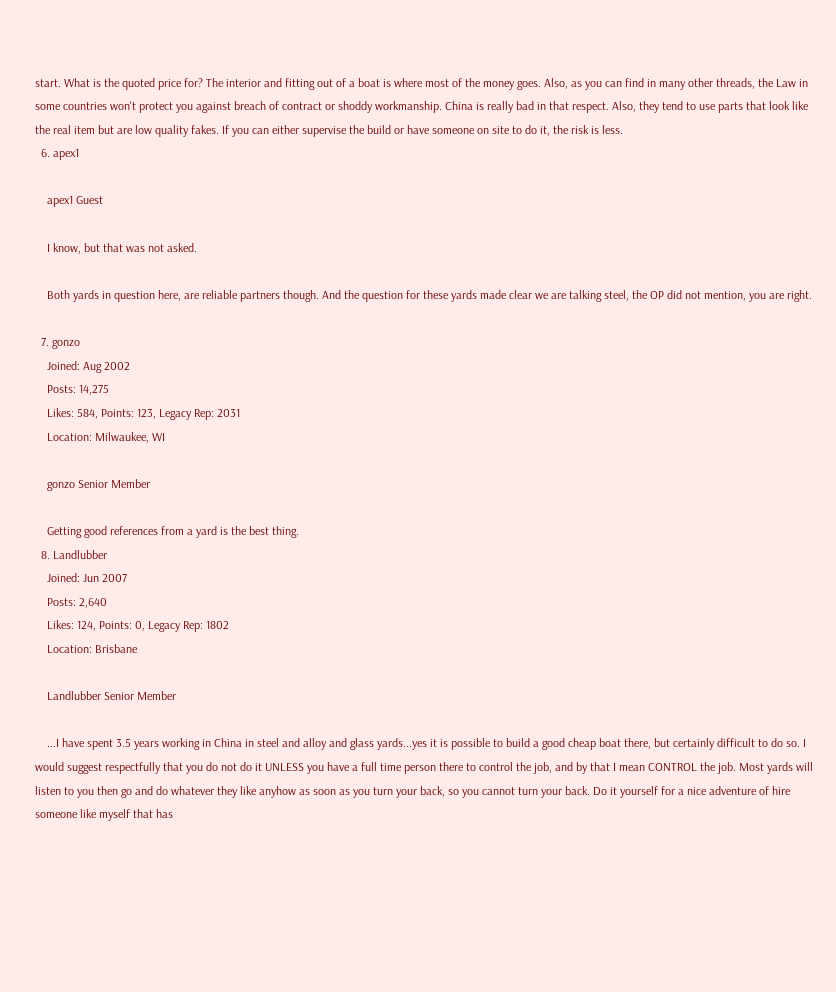start. What is the quoted price for? The interior and fitting out of a boat is where most of the money goes. Also, as you can find in many other threads, the Law in some countries won't protect you against breach of contract or shoddy workmanship. China is really bad in that respect. Also, they tend to use parts that look like the real item but are low quality fakes. If you can either supervise the build or have someone on site to do it, the risk is less.
  6. apex1

    apex1 Guest

    I know, but that was not asked.

    Both yards in question here, are reliable partners though. And the question for these yards made clear we are talking steel, the OP did not mention, you are right.

  7. gonzo
    Joined: Aug 2002
    Posts: 14,275
    Likes: 584, Points: 123, Legacy Rep: 2031
    Location: Milwaukee, WI

    gonzo Senior Member

    Getting good references from a yard is the best thing.
  8. Landlubber
    Joined: Jun 2007
    Posts: 2,640
    Likes: 124, Points: 0, Legacy Rep: 1802
    Location: Brisbane

    Landlubber Senior Member

    ...I have spent 3.5 years working in China in steel and alloy and glass yards...yes it is possible to build a good cheap boat there, but certainly difficult to do so. I would suggest respectfully that you do not do it UNLESS you have a full time person there to control the job, and by that I mean CONTROL the job. Most yards will listen to you then go and do whatever they like anyhow as soon as you turn your back, so you cannot turn your back. Do it yourself for a nice adventure of hire someone like myself that has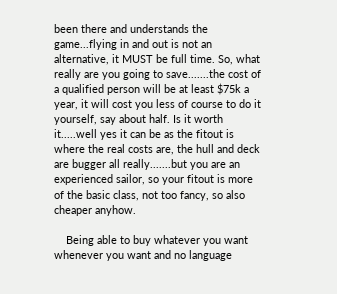been there and understands the game...flying in and out is not an alternative, it MUST be full time. So, what really are you going to save.......the cost of a qualified person will be at least $75k a year, it will cost you less of course to do it yourself, say about half. Is it worth it.....well yes it can be as the fitout is where the real costs are, the hull and deck are bugger all really.......but you are an experienced sailor, so your fitout is more of the basic class, not too fancy, so also cheaper anyhow.

    Being able to buy whatever you want whenever you want and no language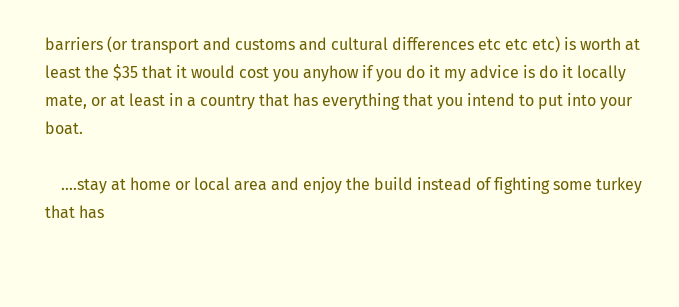barriers (or transport and customs and cultural differences etc etc etc) is worth at least the $35 that it would cost you anyhow if you do it my advice is do it locally mate, or at least in a country that has everything that you intend to put into your boat.

    ....stay at home or local area and enjoy the build instead of fighting some turkey that has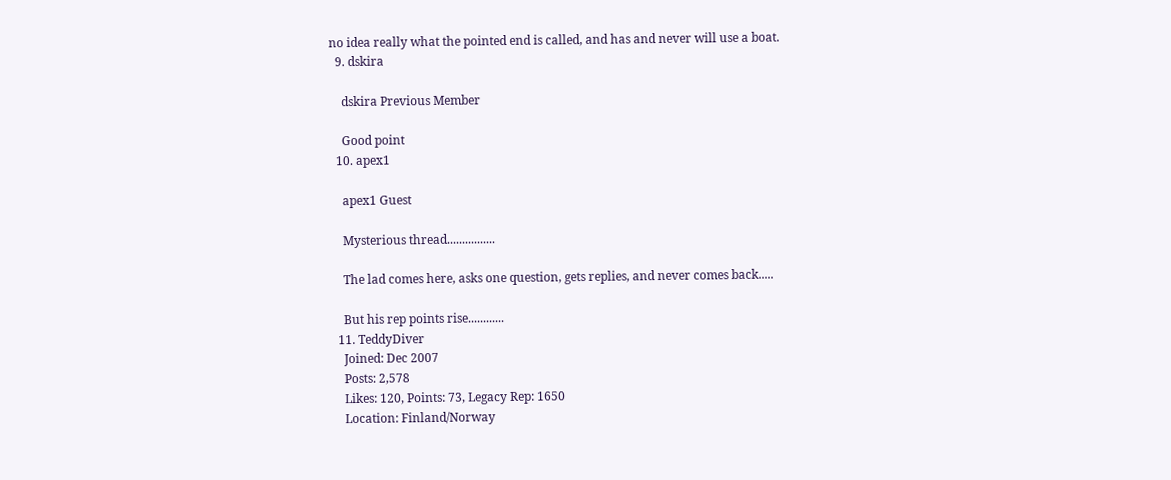no idea really what the pointed end is called, and has and never will use a boat.
  9. dskira

    dskira Previous Member

    Good point
  10. apex1

    apex1 Guest

    Mysterious thread................

    The lad comes here, asks one question, gets replies, and never comes back.....

    But his rep points rise............
  11. TeddyDiver
    Joined: Dec 2007
    Posts: 2,578
    Likes: 120, Points: 73, Legacy Rep: 1650
    Location: Finland/Norway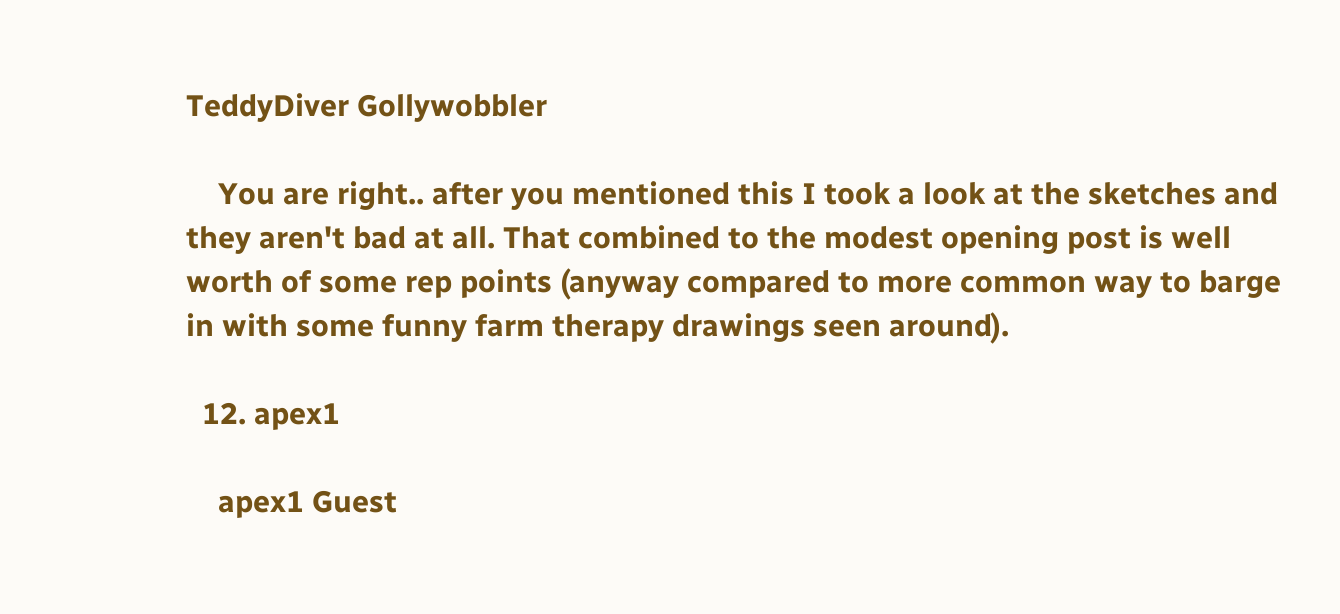TeddyDiver Gollywobbler

    You are right.. after you mentioned this I took a look at the sketches and they aren't bad at all. That combined to the modest opening post is well worth of some rep points (anyway compared to more common way to barge in with some funny farm therapy drawings seen around).

  12. apex1

    apex1 Guest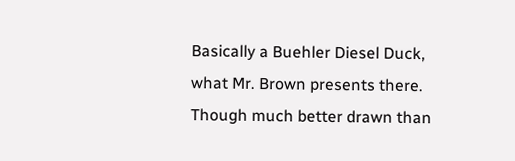Basically a Buehler Diesel Duck, what Mr. Brown presents there. Though much better drawn than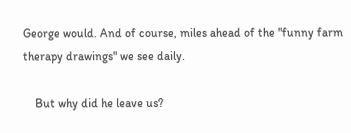George would. And of course, miles ahead of the "funny farm therapy drawings" we see daily.

    But why did he leave us?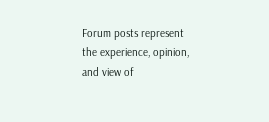Forum posts represent the experience, opinion, and view of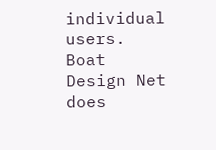individual users. Boat Design Net does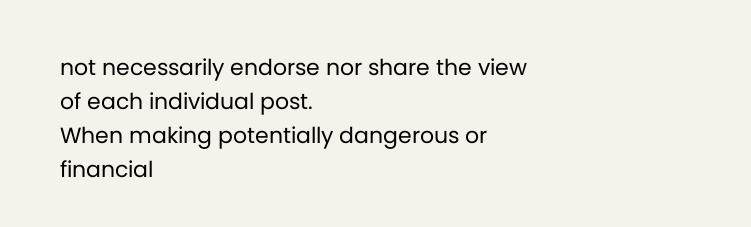not necessarily endorse nor share the view of each individual post.
When making potentially dangerous or financial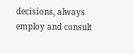decisions, always employ and consult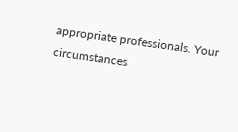appropriate professionals. Your circumstances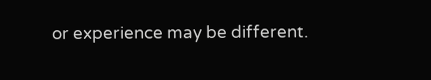or experience may be different.